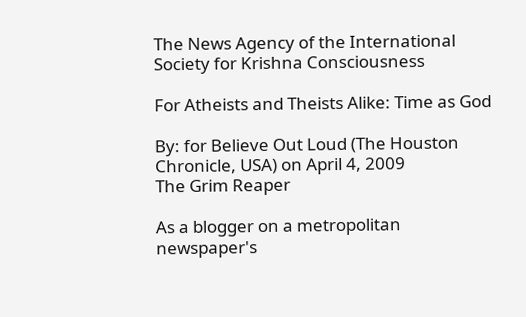The News Agency of the International Society for Krishna Consciousness

For Atheists and Theists Alike: Time as God

By: for Believe Out Loud (The Houston Chronicle, USA) on April 4, 2009
The Grim Reaper

As a blogger on a metropolitan newspaper's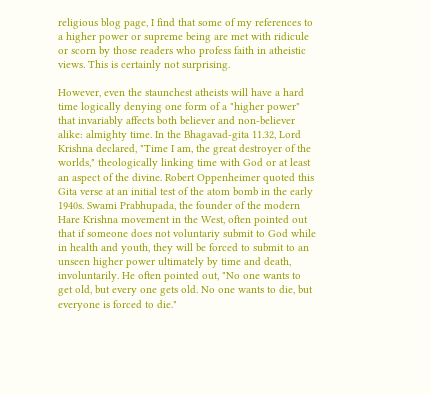religious blog page, I find that some of my references to a higher power or supreme being are met with ridicule or scorn by those readers who profess faith in atheistic views. This is certainly not surprising.

However, even the staunchest atheists will have a hard time logically denying one form of a "higher power" that invariably affects both believer and non-believer alike: almighty time. In the Bhagavad-gita 11.32, Lord Krishna declared, "Time I am, the great destroyer of the worlds," theologically linking time with God or at least an aspect of the divine. Robert Oppenheimer quoted this Gita verse at an initial test of the atom bomb in the early 1940s. Swami Prabhupada, the founder of the modern Hare Krishna movement in the West, often pointed out that if someone does not voluntariy submit to God while in health and youth, they will be forced to submit to an unseen higher power ultimately by time and death, involuntarily. He often pointed out, "No one wants to get old, but every one gets old. No one wants to die, but everyone is forced to die."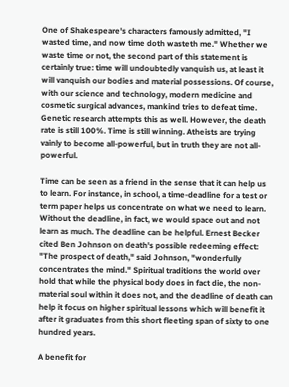One of Shakespeare's characters famously admitted, "I wasted time, and now time doth wasteth me." Whether we waste time or not, the second part of this statement is certainly true: time will undoubtedly vanquish us, at least it will vanquish our bodies and material possessions. Of course, with our science and technology, modern medicine and cosmetic surgical advances, mankind tries to defeat time. Genetic research attempts this as well. However, the death rate is still 100%. Time is still winning. Atheists are trying vainly to become all-powerful, but in truth they are not all-powerful.

Time can be seen as a friend in the sense that it can help us to learn. For instance, in school, a time-deadline for a test or term paper helps us concentrate on what we need to learn. Without the deadline, in fact, we would space out and not learn as much. The deadline can be helpful. Ernest Becker cited Ben Johnson on death's possible redeeming effect: "The prospect of death," said Johnson, "wonderfully concentrates the mind." Spiritual traditions the world over hold that while the physical body does in fact die, the non-material soul within it does not, and the deadline of death can help it focus on higher spiritual lessons which will benefit it after it graduates from this short fleeting span of sixty to one hundred years.

A benefit for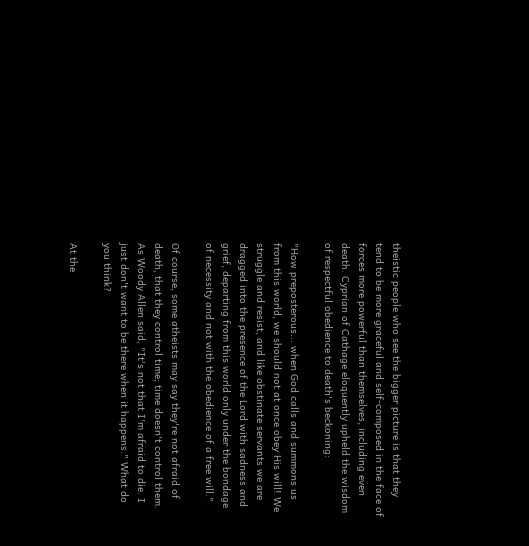theistic people who see the bigger picture is that they tend to be more graceful and self-composed in the face of forces more powerful than themselves, including even death. Cyprian of Cathage eloquently upheld the wisdom of respectful obedience to death's beckoning:

"How preposterous... when God calls and summons us from this world, we should not at once obey His will! We struggle and resist, and like obstinate servants we are dragged into the presence of the Lord with sadness and grief, departing from this world only under the bondage of necessity and not with the obedience of a free will."

Of course, some atheists may say they're not afraid of death, that they control time; time doesn't control them. As Woody Allen said, "It's not that I'm afraid to die. I just don't want to be there when it happens." What do you think?

At the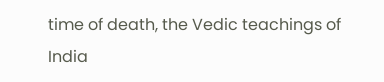time of death, the Vedic teachings of India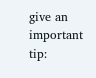give an important tip: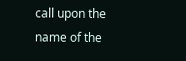call upon the name of the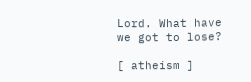Lord. What have we got to lose?

[ atheism ]